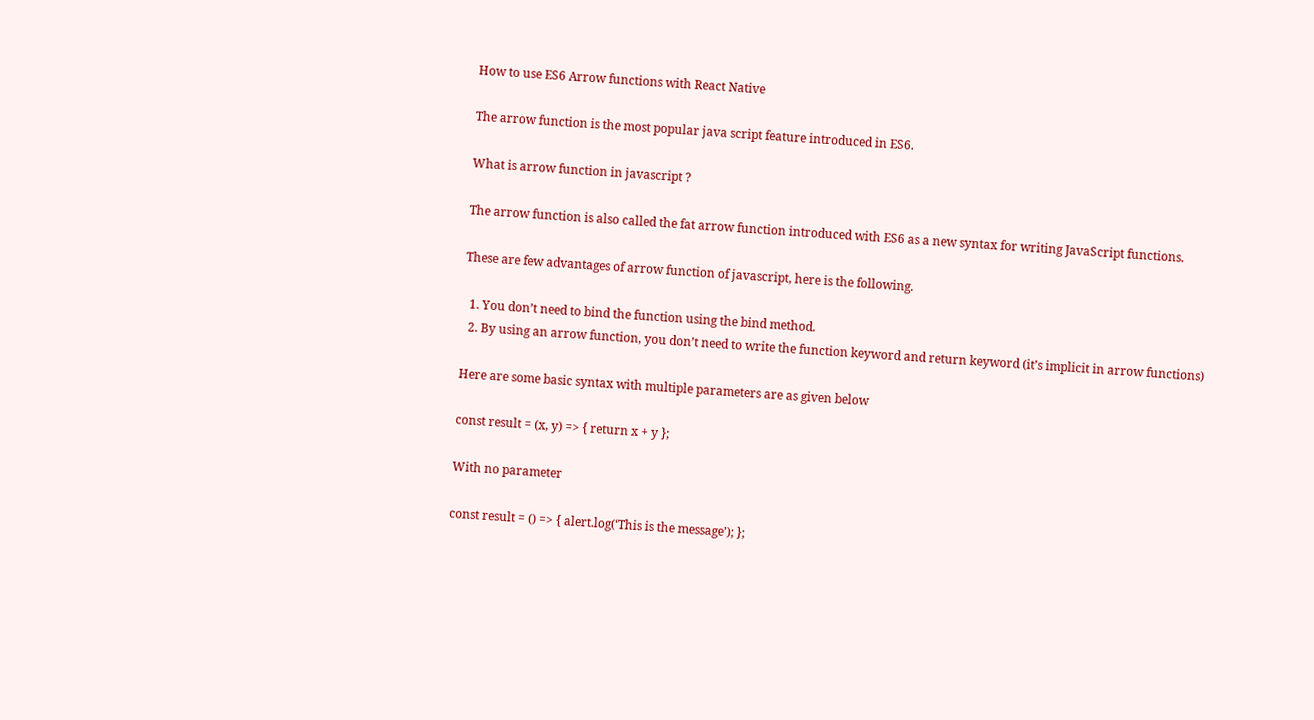How to use ES6 Arrow functions with React Native

The arrow function is the most popular java script feature introduced in ES6.

What is arrow function in javascript ?

The arrow function is also called the fat arrow function introduced with ES6 as a new syntax for writing JavaScript functions.

These are few advantages of arrow function of javascript, here is the following.

  1. You don’t need to bind the function using the bind method.
  2. By using an arrow function, you don’t need to write the function keyword and return keyword (it’s implicit in arrow functions)

Here are some basic syntax with multiple parameters are as given below

const result = (x, y) => { return x + y };

With no parameter

const result = () => { alert.log(‘This is the message’); };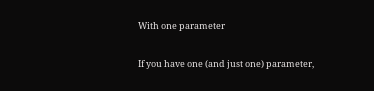With one parameter

If you have one (and just one) parameter,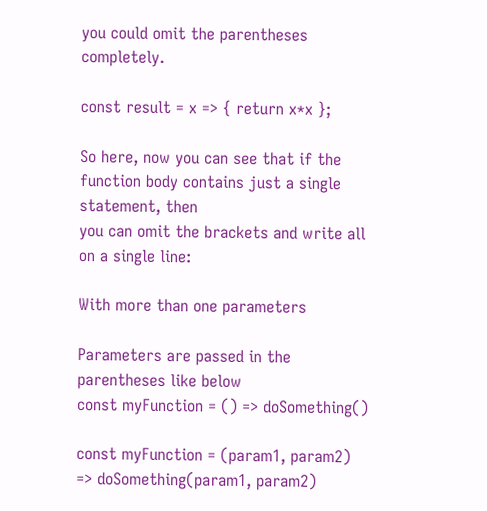you could omit the parentheses completely.

const result = x => { return x*x };

So here, now you can see that if the function body contains just a single statement, then
you can omit the brackets and write all on a single line:

With more than one parameters

Parameters are passed in the parentheses like below
const myFunction = () => doSomething()

const myFunction = (param1, param2) => doSomething(param1, param2)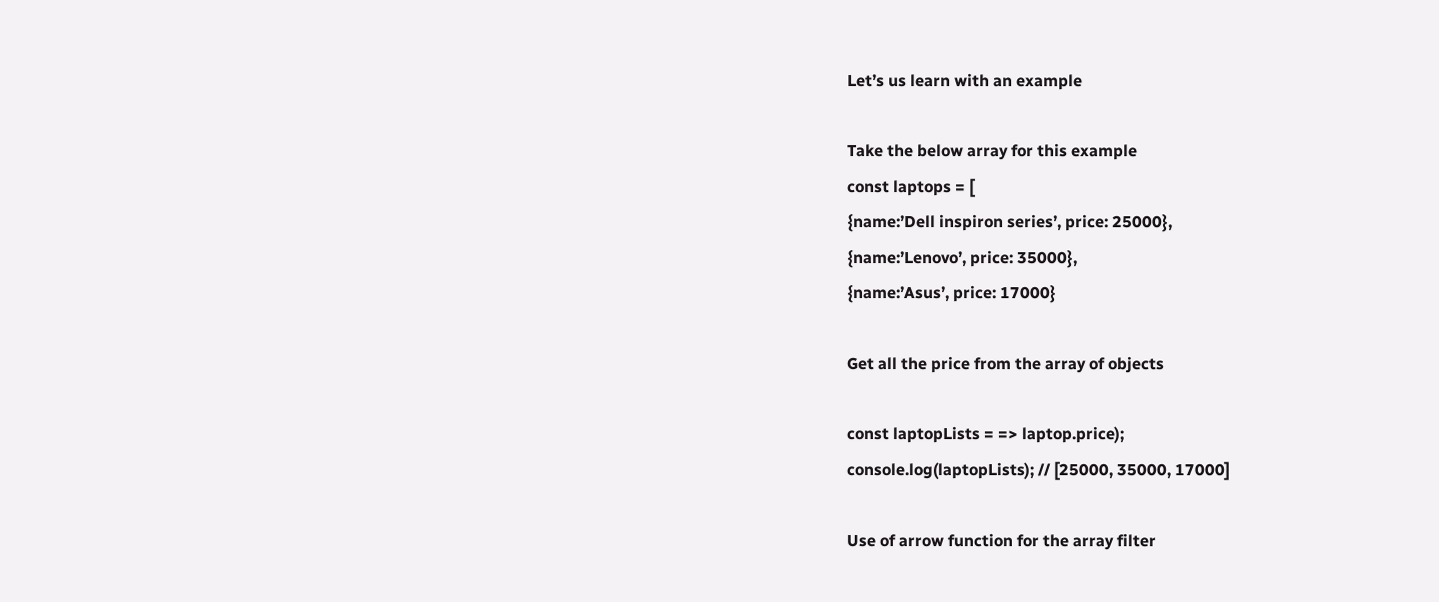Let’s us learn with an example

Take the below array for this example
const laptops = [
{name:’Dell inspiron series’, price: 25000},
{name:’Lenovo’, price: 35000},
{name:’Asus’, price: 17000}

Get all the price from the array of objects

const laptopLists = => laptop.price);
console.log(laptopLists); // [25000, 35000, 17000]

Use of arrow function for the array filter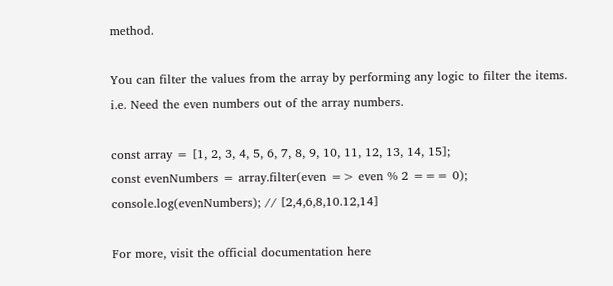method.

You can filter the values from the array by performing any logic to filter the items.
i.e. Need the even numbers out of the array numbers.

const array = [1, 2, 3, 4, 5, 6, 7, 8, 9, 10, 11, 12, 13, 14, 15];
const evenNumbers = array.filter(even => even % 2 === 0);
console.log(evenNumbers); // [2,4,6,8,10.12,14]

For more, visit the official documentation here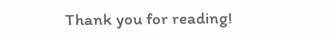Thank you for reading!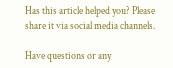Has this article helped you? Please share it via social media channels.

Have questions or any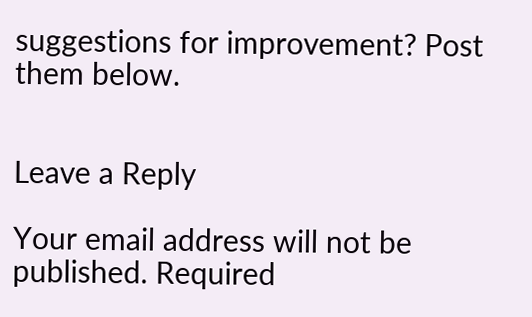suggestions for improvement? Post them below.


Leave a Reply

Your email address will not be published. Required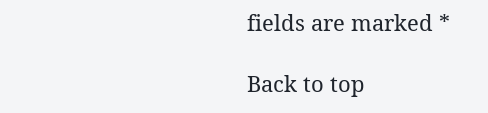fields are marked *

Back to top